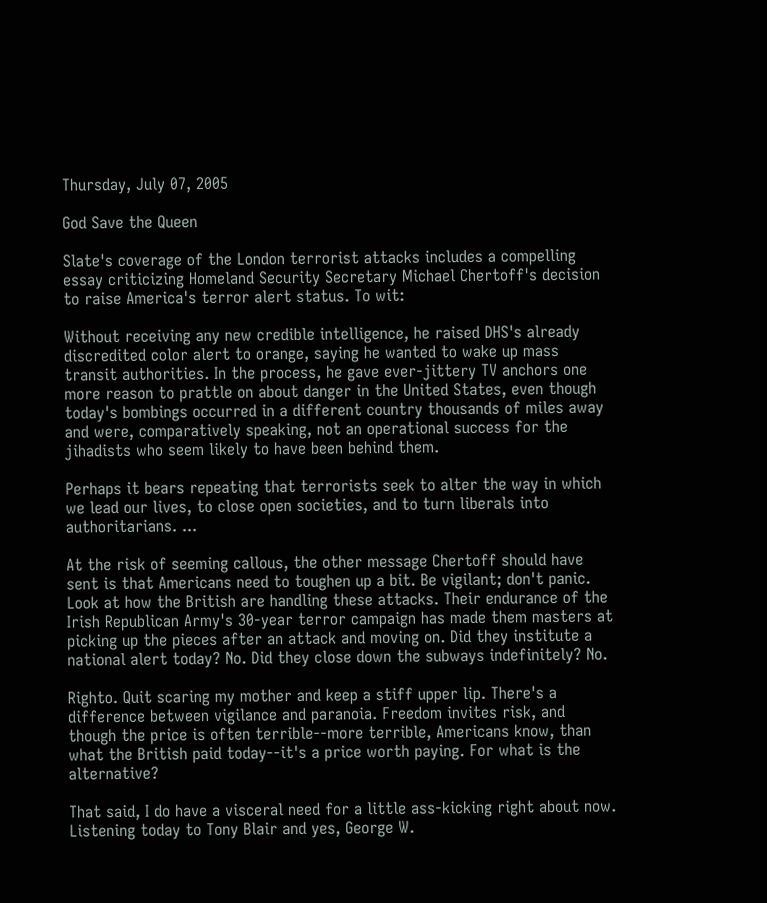Thursday, July 07, 2005

God Save the Queen

Slate's coverage of the London terrorist attacks includes a compelling essay criticizing Homeland Security Secretary Michael Chertoff's decision to raise America's terror alert status. To wit:

Without receiving any new credible intelligence, he raised DHS's already discredited color alert to orange, saying he wanted to wake up mass transit authorities. In the process, he gave ever-jittery TV anchors one more reason to prattle on about danger in the United States, even though today's bombings occurred in a different country thousands of miles away and were, comparatively speaking, not an operational success for the jihadists who seem likely to have been behind them.

Perhaps it bears repeating that terrorists seek to alter the way in which we lead our lives, to close open societies, and to turn liberals into authoritarians. ...

At the risk of seeming callous, the other message Chertoff should have sent is that Americans need to toughen up a bit. Be vigilant; don't panic. Look at how the British are handling these attacks. Their endurance of the Irish Republican Army's 30-year terror campaign has made them masters at picking up the pieces after an attack and moving on. Did they institute a national alert today? No. Did they close down the subways indefinitely? No.

Righto. Quit scaring my mother and keep a stiff upper lip. There's a difference between vigilance and paranoia. Freedom invites risk, and though the price is often terrible--more terrible, Americans know, than what the British paid today--it's a price worth paying. For what is the alternative?

That said, I do have a visceral need for a little ass-kicking right about now. Listening today to Tony Blair and yes, George W.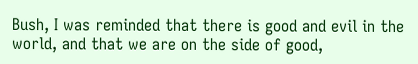Bush, I was reminded that there is good and evil in the world, and that we are on the side of good,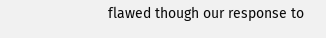flawed though our response to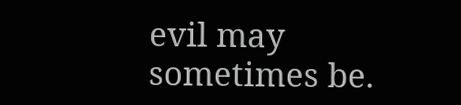evil may sometimes be.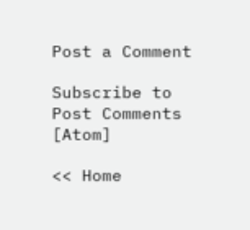Post a Comment

Subscribe to Post Comments [Atom]

<< Home